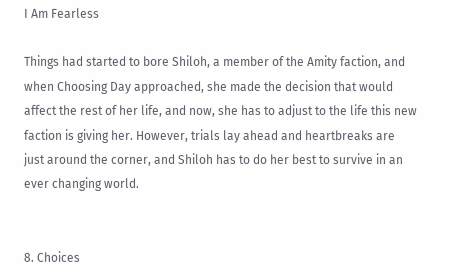I Am Fearless

Things had started to bore Shiloh, a member of the Amity faction, and when Choosing Day approached, she made the decision that would affect the rest of her life, and now, she has to adjust to the life this new faction is giving her. However, trials lay ahead and heartbreaks are just around the corner, and Shiloh has to do her best to survive in an ever changing world.


8. Choices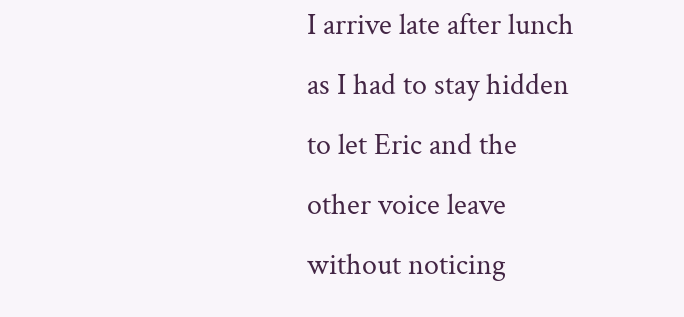I arrive late after lunch as I had to stay hidden to let Eric and the other voice leave without noticing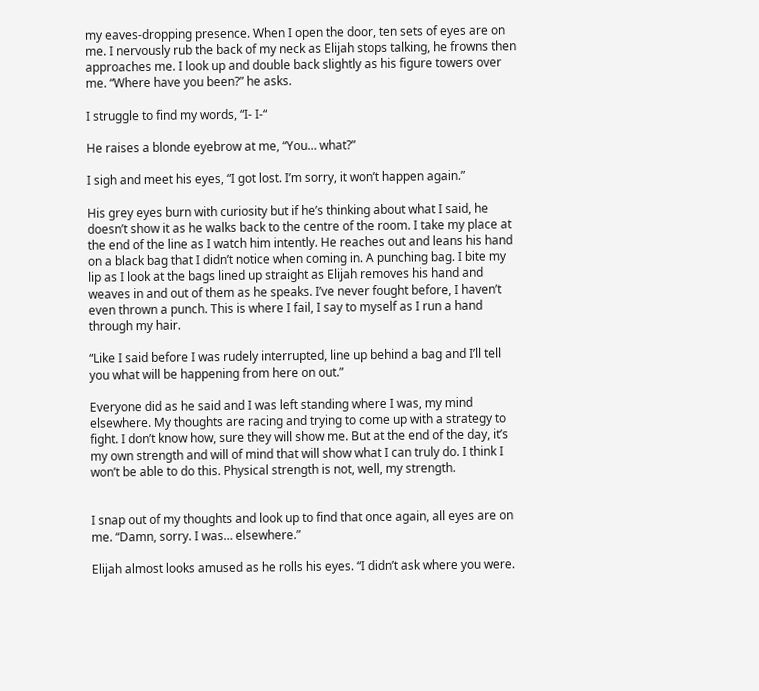my eaves-dropping presence. When I open the door, ten sets of eyes are on me. I nervously rub the back of my neck as Elijah stops talking, he frowns then approaches me. I look up and double back slightly as his figure towers over me. “Where have you been?” he asks.

I struggle to find my words, “I- I-“

He raises a blonde eyebrow at me, “You… what?”

I sigh and meet his eyes, “I got lost. I’m sorry, it won’t happen again.”

His grey eyes burn with curiosity but if he’s thinking about what I said, he doesn’t show it as he walks back to the centre of the room. I take my place at the end of the line as I watch him intently. He reaches out and leans his hand on a black bag that I didn’t notice when coming in. A punching bag. I bite my lip as I look at the bags lined up straight as Elijah removes his hand and weaves in and out of them as he speaks. I’ve never fought before, I haven’t even thrown a punch. This is where I fail, I say to myself as I run a hand through my hair.

“Like I said before I was rudely interrupted, line up behind a bag and I’ll tell you what will be happening from here on out.”

Everyone did as he said and I was left standing where I was, my mind elsewhere. My thoughts are racing and trying to come up with a strategy to fight. I don’t know how, sure they will show me. But at the end of the day, it’s my own strength and will of mind that will show what I can truly do. I think I won’t be able to do this. Physical strength is not, well, my strength.


I snap out of my thoughts and look up to find that once again, all eyes are on me. “Damn, sorry. I was… elsewhere.”

Elijah almost looks amused as he rolls his eyes. “I didn’t ask where you were.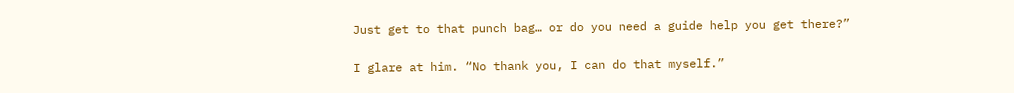Just get to that punch bag… or do you need a guide help you get there?”

I glare at him. “No thank you, I can do that myself.”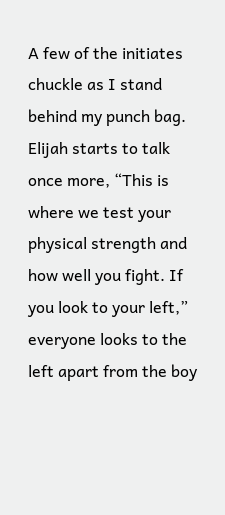A few of the initiates chuckle as I stand behind my punch bag. Elijah starts to talk once more, “This is where we test your physical strength and how well you fight. If you look to your left,” everyone looks to the left apart from the boy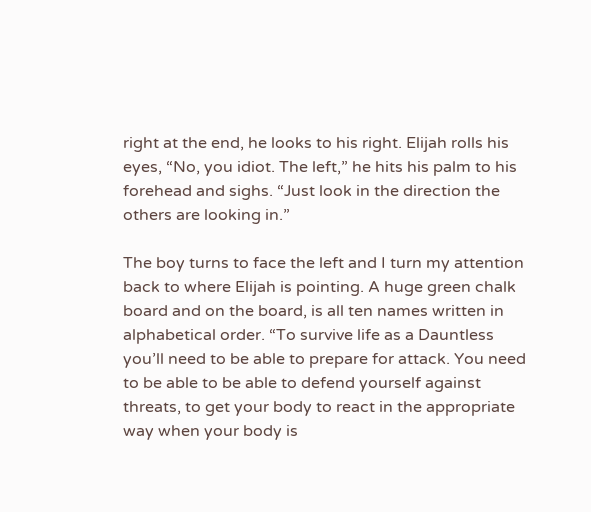right at the end, he looks to his right. Elijah rolls his eyes, “No, you idiot. The left,” he hits his palm to his forehead and sighs. “Just look in the direction the others are looking in.”

The boy turns to face the left and I turn my attention back to where Elijah is pointing. A huge green chalk board and on the board, is all ten names written in alphabetical order. “To survive life as a Dauntless you’ll need to be able to prepare for attack. You need to be able to be able to defend yourself against threats, to get your body to react in the appropriate way when your body is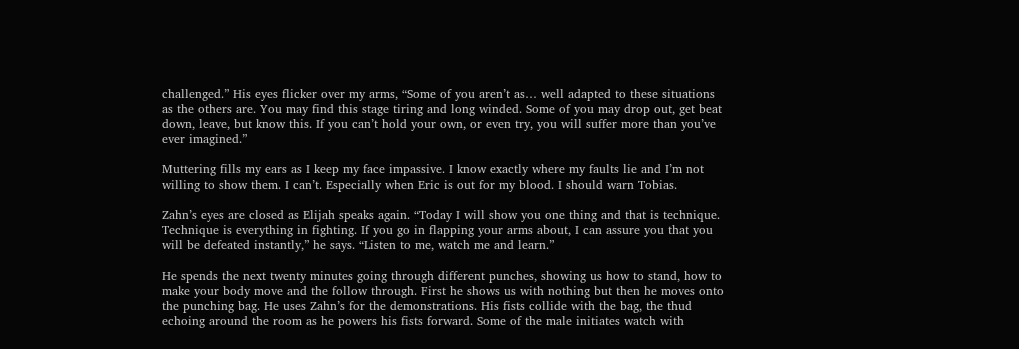challenged.” His eyes flicker over my arms, “Some of you aren’t as… well adapted to these situations as the others are. You may find this stage tiring and long winded. Some of you may drop out, get beat down, leave, but know this. If you can’t hold your own, or even try, you will suffer more than you’ve ever imagined.”

Muttering fills my ears as I keep my face impassive. I know exactly where my faults lie and I’m not willing to show them. I can’t. Especially when Eric is out for my blood. I should warn Tobias.

Zahn’s eyes are closed as Elijah speaks again. “Today I will show you one thing and that is technique. Technique is everything in fighting. If you go in flapping your arms about, I can assure you that you will be defeated instantly,” he says. “Listen to me, watch me and learn.”

He spends the next twenty minutes going through different punches, showing us how to stand, how to make your body move and the follow through. First he shows us with nothing but then he moves onto the punching bag. He uses Zahn’s for the demonstrations. His fists collide with the bag, the thud echoing around the room as he powers his fists forward. Some of the male initiates watch with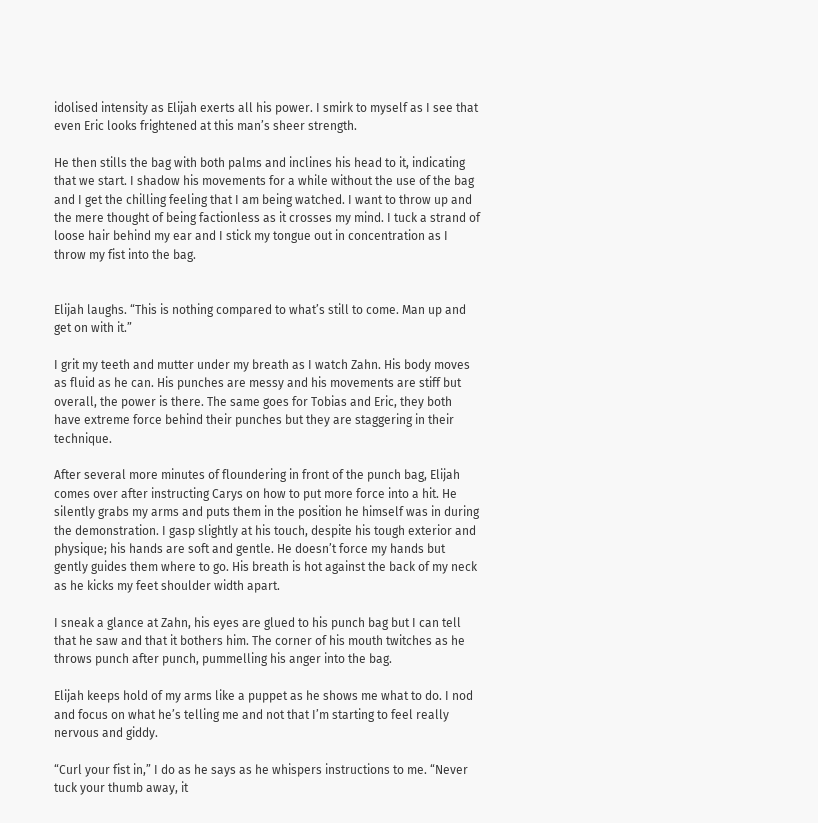idolised intensity as Elijah exerts all his power. I smirk to myself as I see that even Eric looks frightened at this man’s sheer strength.

He then stills the bag with both palms and inclines his head to it, indicating that we start. I shadow his movements for a while without the use of the bag and I get the chilling feeling that I am being watched. I want to throw up and the mere thought of being factionless as it crosses my mind. I tuck a strand of loose hair behind my ear and I stick my tongue out in concentration as I throw my fist into the bag.


Elijah laughs. “This is nothing compared to what’s still to come. Man up and get on with it.”

I grit my teeth and mutter under my breath as I watch Zahn. His body moves as fluid as he can. His punches are messy and his movements are stiff but overall, the power is there. The same goes for Tobias and Eric, they both have extreme force behind their punches but they are staggering in their technique.

After several more minutes of floundering in front of the punch bag, Elijah comes over after instructing Carys on how to put more force into a hit. He silently grabs my arms and puts them in the position he himself was in during the demonstration. I gasp slightly at his touch, despite his tough exterior and physique; his hands are soft and gentle. He doesn’t force my hands but gently guides them where to go. His breath is hot against the back of my neck as he kicks my feet shoulder width apart.

I sneak a glance at Zahn, his eyes are glued to his punch bag but I can tell that he saw and that it bothers him. The corner of his mouth twitches as he throws punch after punch, pummelling his anger into the bag.

Elijah keeps hold of my arms like a puppet as he shows me what to do. I nod and focus on what he’s telling me and not that I’m starting to feel really nervous and giddy.

“Curl your fist in,” I do as he says as he whispers instructions to me. “Never tuck your thumb away, it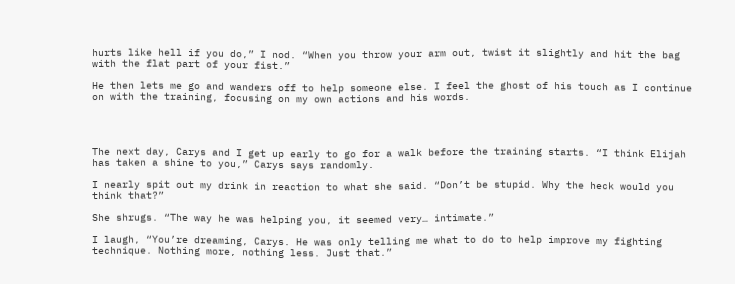hurts like hell if you do,” I nod. “When you throw your arm out, twist it slightly and hit the bag with the flat part of your fist.”

He then lets me go and wanders off to help someone else. I feel the ghost of his touch as I continue on with the training, focusing on my own actions and his words.




The next day, Carys and I get up early to go for a walk before the training starts. “I think Elijah has taken a shine to you,” Carys says randomly.

I nearly spit out my drink in reaction to what she said. “Don’t be stupid. Why the heck would you think that?”

She shrugs. “The way he was helping you, it seemed very… intimate.”

I laugh, “You’re dreaming, Carys. He was only telling me what to do to help improve my fighting technique. Nothing more, nothing less. Just that.”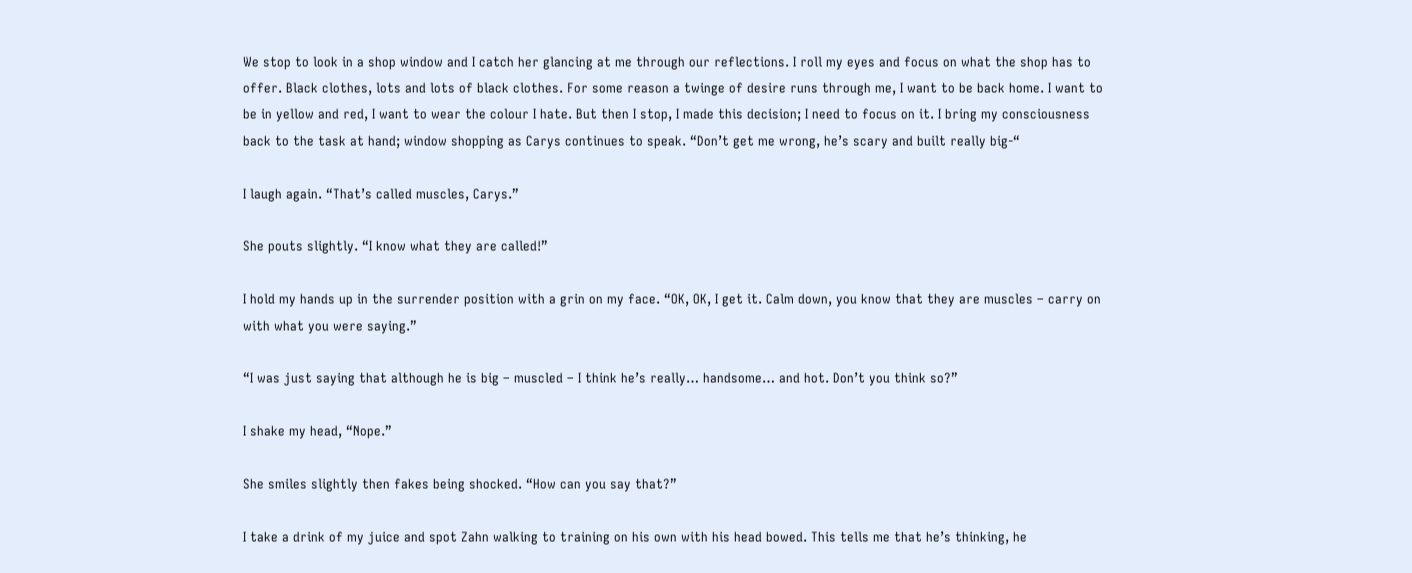We stop to look in a shop window and I catch her glancing at me through our reflections. I roll my eyes and focus on what the shop has to offer. Black clothes, lots and lots of black clothes. For some reason a twinge of desire runs through me, I want to be back home. I want to be in yellow and red, I want to wear the colour I hate. But then I stop, I made this decision; I need to focus on it. I bring my consciousness back to the task at hand; window shopping as Carys continues to speak. “Don’t get me wrong, he’s scary and built really big-“

I laugh again. “That’s called muscles, Carys.”

She pouts slightly. “I know what they are called!”

I hold my hands up in the surrender position with a grin on my face. “OK, OK, I get it. Calm down, you know that they are muscles – carry on with what you were saying.”

“I was just saying that although he is big – muscled – I think he’s really… handsome… and hot. Don’t you think so?”

I shake my head, “Nope.”

She smiles slightly then fakes being shocked. “How can you say that?”

I take a drink of my juice and spot Zahn walking to training on his own with his head bowed. This tells me that he’s thinking, he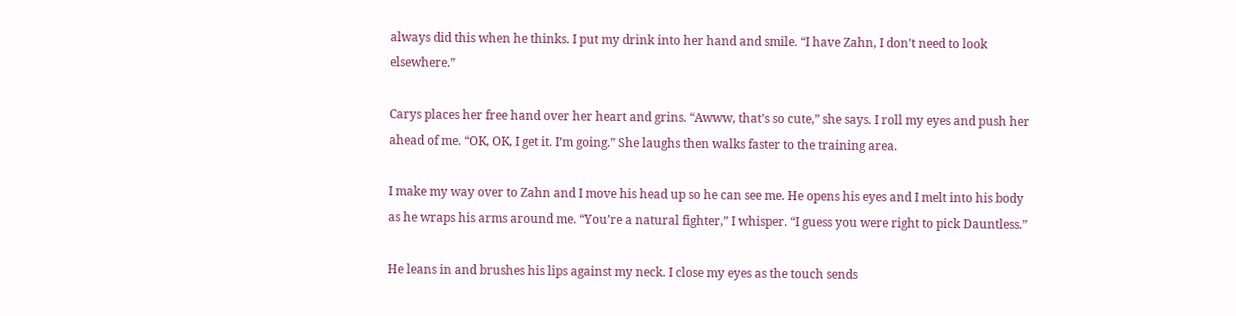always did this when he thinks. I put my drink into her hand and smile. “I have Zahn, I don’t need to look elsewhere.”

Carys places her free hand over her heart and grins. “Awww, that’s so cute,” she says. I roll my eyes and push her ahead of me. “OK, OK, I get it. I’m going.” She laughs then walks faster to the training area.

I make my way over to Zahn and I move his head up so he can see me. He opens his eyes and I melt into his body as he wraps his arms around me. “You’re a natural fighter,” I whisper. “I guess you were right to pick Dauntless.”

He leans in and brushes his lips against my neck. I close my eyes as the touch sends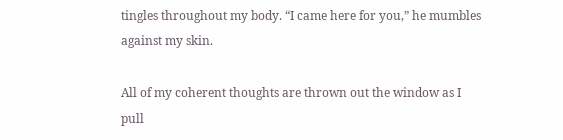tingles throughout my body. “I came here for you,” he mumbles against my skin.

All of my coherent thoughts are thrown out the window as I pull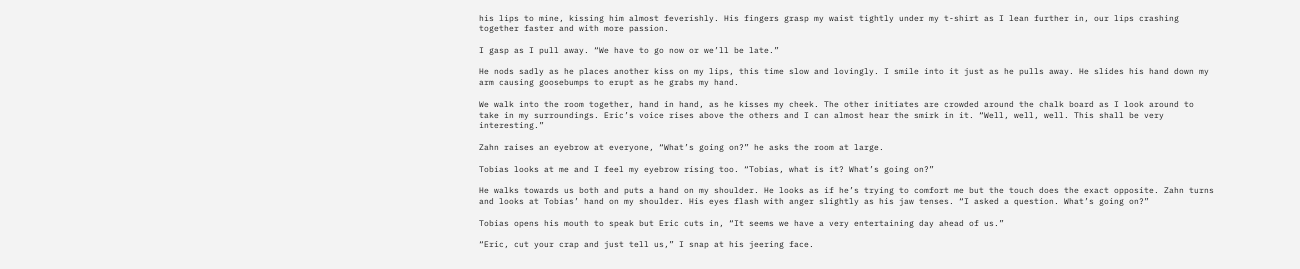his lips to mine, kissing him almost feverishly. His fingers grasp my waist tightly under my t-shirt as I lean further in, our lips crashing together faster and with more passion.

I gasp as I pull away. “We have to go now or we’ll be late.”

He nods sadly as he places another kiss on my lips, this time slow and lovingly. I smile into it just as he pulls away. He slides his hand down my arm causing goosebumps to erupt as he grabs my hand.

We walk into the room together, hand in hand, as he kisses my cheek. The other initiates are crowded around the chalk board as I look around to take in my surroundings. Eric’s voice rises above the others and I can almost hear the smirk in it. “Well, well, well. This shall be very interesting.”

Zahn raises an eyebrow at everyone, “What’s going on?” he asks the room at large.

Tobias looks at me and I feel my eyebrow rising too. “Tobias, what is it? What’s going on?”

He walks towards us both and puts a hand on my shoulder. He looks as if he’s trying to comfort me but the touch does the exact opposite. Zahn turns and looks at Tobias’ hand on my shoulder. His eyes flash with anger slightly as his jaw tenses. “I asked a question. What’s going on?”

Tobias opens his mouth to speak but Eric cuts in, “It seems we have a very entertaining day ahead of us.”

“Eric, cut your crap and just tell us,” I snap at his jeering face.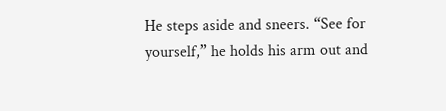He steps aside and sneers. “See for yourself,” he holds his arm out and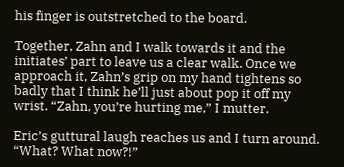his finger is outstretched to the board.

Together, Zahn and I walk towards it and the initiates’ part to leave us a clear walk. Once we approach it, Zahn’s grip on my hand tightens so badly that I think he’ll just about pop it off my wrist. “Zahn, you’re hurting me,” I mutter.

Eric’s guttural laugh reaches us and I turn around. “What? What now?!”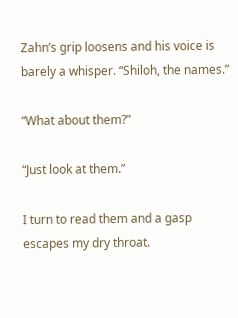Zahn’s grip loosens and his voice is barely a whisper. “Shiloh, the names.”

“What about them?”

“Just look at them.”

I turn to read them and a gasp escapes my dry throat.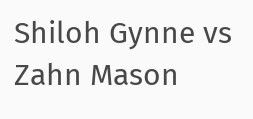Shiloh Gynne vs Zahn Mason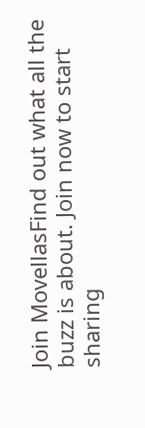Join MovellasFind out what all the buzz is about. Join now to start sharing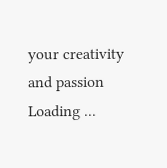your creativity and passion
Loading ...